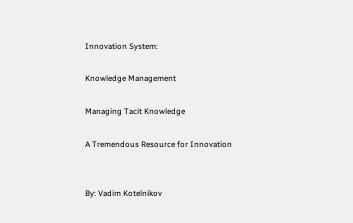Innovation System:

Knowledge Management

Managing Tacit Knowledge

A Tremendous Resource for Innovation


By: Vadim Kotelnikov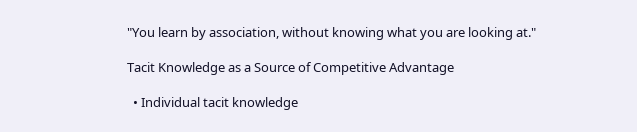"You learn by association, without knowing what you are looking at."

Tacit Knowledge as a Source of Competitive Advantage

  • Individual tacit knowledge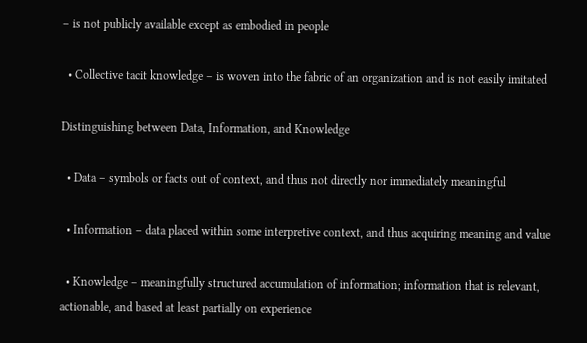– is not publicly available except as embodied in people

  • Collective tacit knowledge – is woven into the fabric of an organization and is not easily imitated

Distinguishing between Data, Information, and Knowledge

  • Data – symbols or facts out of context, and thus not directly nor immediately meaningful

  • Information – data placed within some interpretive context, and thus acquiring meaning and value

  • Knowledge – meaningfully structured accumulation of information; information that is relevant, actionable, and based at least partially on experience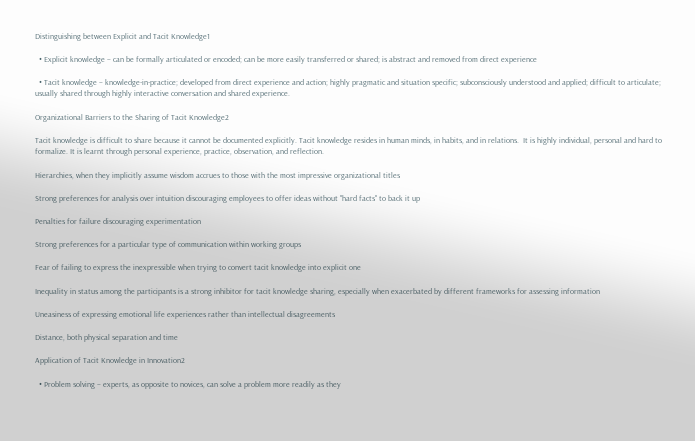Distinguishing between Explicit and Tacit Knowledge1

  • Explicit knowledge – can be formally articulated or encoded; can be more easily transferred or shared; is abstract and removed from direct experience

  • Tacit knowledge – knowledge-in-practice; developed from direct experience and action; highly pragmatic and situation specific; subconsciously understood and applied; difficult to articulate; usually shared through highly interactive conversation and shared experience.

Organizational Barriers to the Sharing of Tacit Knowledge2

Tacit knowledge is difficult to share because it cannot be documented explicitly. Tacit knowledge resides in human minds, in habits, and in relations.  It is highly individual, personal and hard to formalize. It is learnt through personal experience, practice, observation, and reflection.

Hierarchies, when they implicitly assume wisdom accrues to those with the most impressive organizational titles

Strong preferences for analysis over intuition discouraging employees to offer ideas without "hard facts" to back it up

Penalties for failure discouraging experimentation

Strong preferences for a particular type of communication within working groups

Fear of failing to express the inexpressible when trying to convert tacit knowledge into explicit one

Inequality in status among the participants is a strong inhibitor for tacit knowledge sharing, especially when exacerbated by different frameworks for assessing information

Uneasiness of expressing emotional life experiences rather than intellectual disagreements

Distance, both physical separation and time

Application of Tacit Knowledge in Innovation2

  • Problem solving – experts, as opposite to novices, can solve a problem more readily as they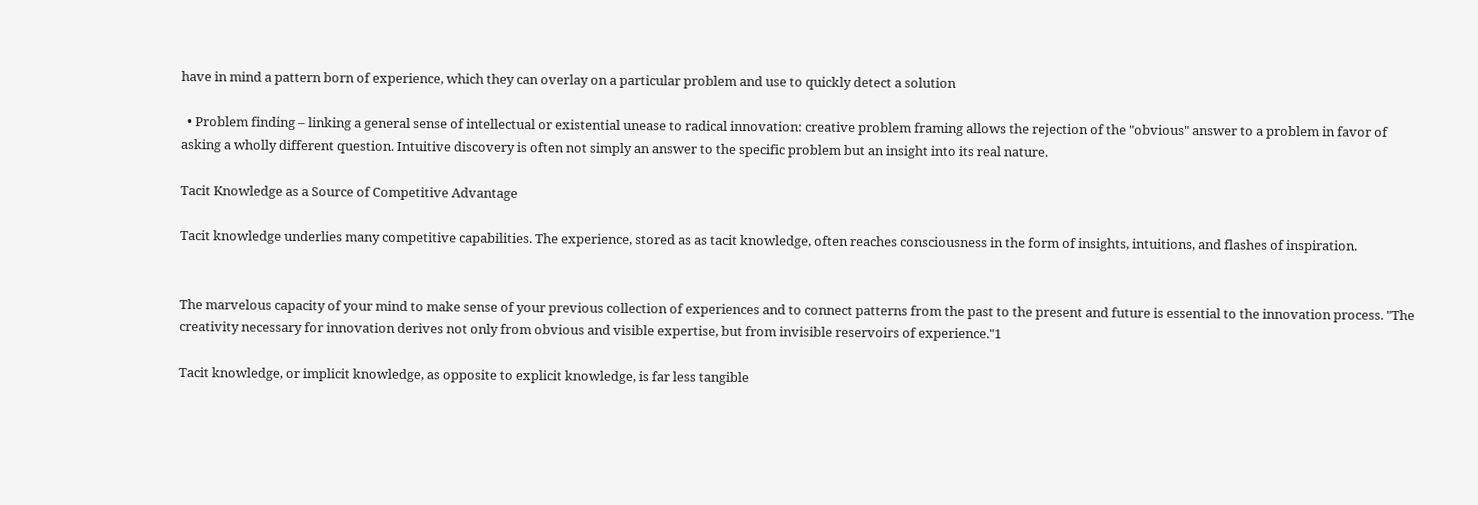have in mind a pattern born of experience, which they can overlay on a particular problem and use to quickly detect a solution

  • Problem finding – linking a general sense of intellectual or existential unease to radical innovation: creative problem framing allows the rejection of the "obvious" answer to a problem in favor of asking a wholly different question. Intuitive discovery is often not simply an answer to the specific problem but an insight into its real nature.

Tacit Knowledge as a Source of Competitive Advantage

Tacit knowledge underlies many competitive capabilities. The experience, stored as as tacit knowledge, often reaches consciousness in the form of insights, intuitions, and flashes of inspiration.


The marvelous capacity of your mind to make sense of your previous collection of experiences and to connect patterns from the past to the present and future is essential to the innovation process. "The creativity necessary for innovation derives not only from obvious and visible expertise, but from invisible reservoirs of experience."1

Tacit knowledge, or implicit knowledge, as opposite to explicit knowledge, is far less tangible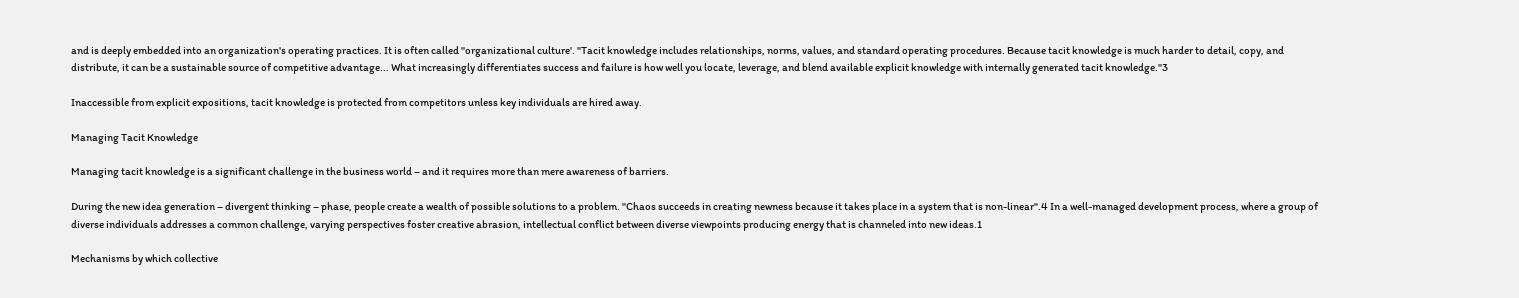and is deeply embedded into an organization's operating practices. It is often called ''organizational culture'. "Tacit knowledge includes relationships, norms, values, and standard operating procedures. Because tacit knowledge is much harder to detail, copy, and distribute, it can be a sustainable source of competitive advantage... What increasingly differentiates success and failure is how well you locate, leverage, and blend available explicit knowledge with internally generated tacit knowledge."3

Inaccessible from explicit expositions, tacit knowledge is protected from competitors unless key individuals are hired away.

Managing Tacit Knowledge

Managing tacit knowledge is a significant challenge in the business world – and it requires more than mere awareness of barriers.

During the new idea generation – divergent thinking – phase, people create a wealth of possible solutions to a problem. "Chaos succeeds in creating newness because it takes place in a system that is non-linear".4 In a well-managed development process, where a group of diverse individuals addresses a common challenge, varying perspectives foster creative abrasion, intellectual conflict between diverse viewpoints producing energy that is channeled into new ideas.1

Mechanisms by which collective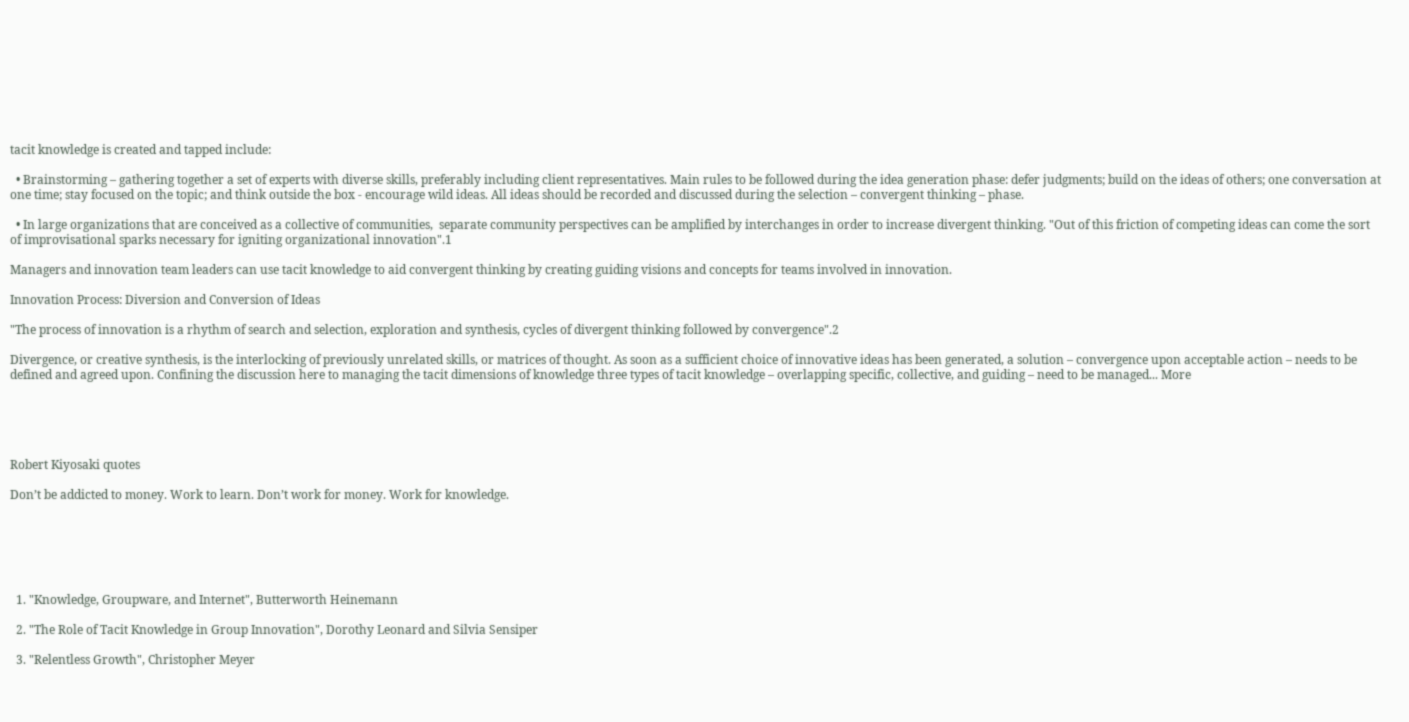tacit knowledge is created and tapped include:

  • Brainstorming – gathering together a set of experts with diverse skills, preferably including client representatives. Main rules to be followed during the idea generation phase: defer judgments; build on the ideas of others; one conversation at one time; stay focused on the topic; and think outside the box - encourage wild ideas. All ideas should be recorded and discussed during the selection – convergent thinking – phase.

  • In large organizations that are conceived as a collective of communities,  separate community perspectives can be amplified by interchanges in order to increase divergent thinking. "Out of this friction of competing ideas can come the sort of improvisational sparks necessary for igniting organizational innovation".1

Managers and innovation team leaders can use tacit knowledge to aid convergent thinking by creating guiding visions and concepts for teams involved in innovation.

Innovation Process: Diversion and Conversion of Ideas

"The process of innovation is a rhythm of search and selection, exploration and synthesis, cycles of divergent thinking followed by convergence".2

Divergence, or creative synthesis, is the interlocking of previously unrelated skills, or matrices of thought. As soon as a sufficient choice of innovative ideas has been generated, a solution – convergence upon acceptable action – needs to be defined and agreed upon. Confining the discussion here to managing the tacit dimensions of knowledge three types of tacit knowledge – overlapping specific, collective, and guiding – need to be managed... More





Robert Kiyosaki quotes

Don’t be addicted to money. Work to learn. Don’t work for money. Work for knowledge.






  1. "Knowledge, Groupware, and Internet", Butterworth Heinemann

  2. "The Role of Tacit Knowledge in Group Innovation", Dorothy Leonard and Silvia Sensiper

  3. "Relentless Growth", Christopher Meyer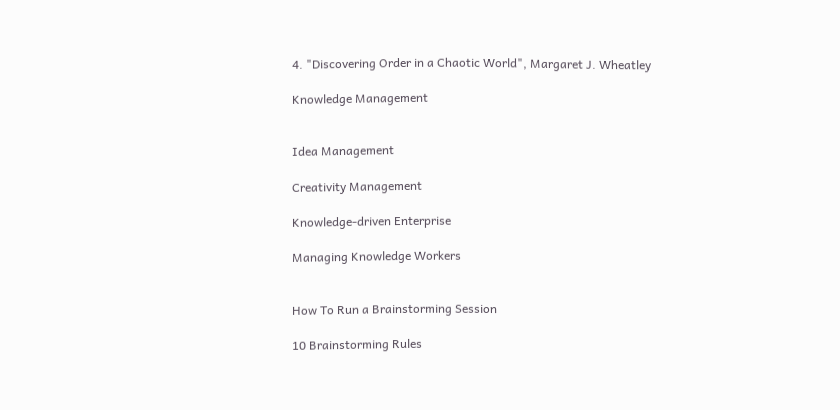4. "Discovering Order in a Chaotic World", Margaret J. Wheatley

Knowledge Management


Idea Management

Creativity Management

Knowledge-driven Enterprise

Managing Knowledge Workers


How To Run a Brainstorming Session

10 Brainstorming Rules